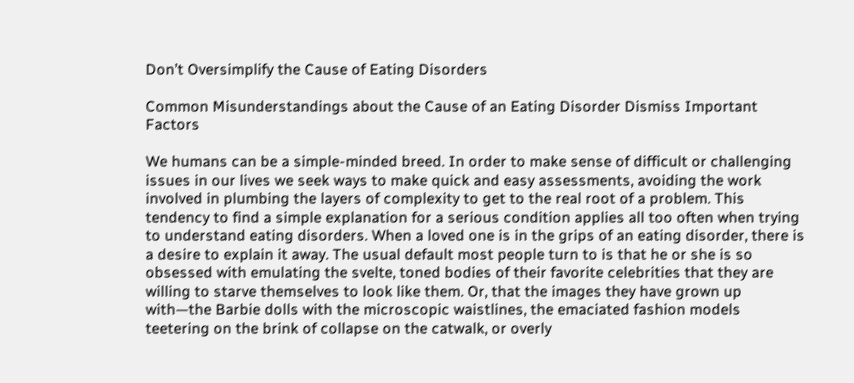Don’t Oversimplify the Cause of Eating Disorders

Common Misunderstandings about the Cause of an Eating Disorder Dismiss Important Factors

We humans can be a simple-minded breed. In order to make sense of difficult or challenging issues in our lives we seek ways to make quick and easy assessments, avoiding the work involved in plumbing the layers of complexity to get to the real root of a problem. This tendency to find a simple explanation for a serious condition applies all too often when trying to understand eating disorders. When a loved one is in the grips of an eating disorder, there is a desire to explain it away. The usual default most people turn to is that he or she is so obsessed with emulating the svelte, toned bodies of their favorite celebrities that they are willing to starve themselves to look like them. Or, that the images they have grown up with—the Barbie dolls with the microscopic waistlines, the emaciated fashion models teetering on the brink of collapse on the catwalk, or overly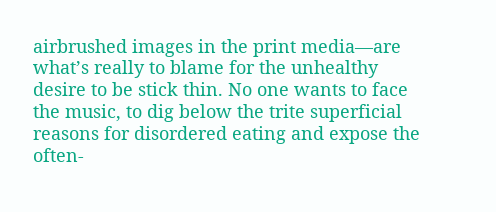airbrushed images in the print media—are what’s really to blame for the unhealthy desire to be stick thin. No one wants to face the music, to dig below the trite superficial reasons for disordered eating and expose the often-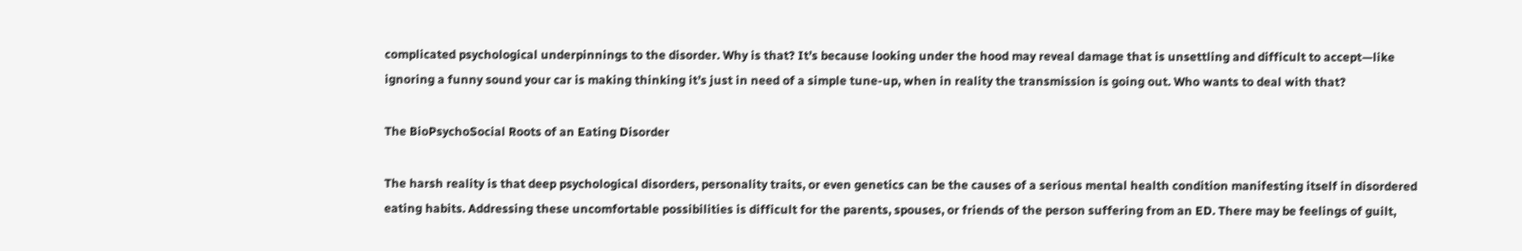complicated psychological underpinnings to the disorder. Why is that? It’s because looking under the hood may reveal damage that is unsettling and difficult to accept—like ignoring a funny sound your car is making thinking it’s just in need of a simple tune-up, when in reality the transmission is going out. Who wants to deal with that?

The BioPsychoSocial Roots of an Eating Disorder

The harsh reality is that deep psychological disorders, personality traits, or even genetics can be the causes of a serious mental health condition manifesting itself in disordered eating habits. Addressing these uncomfortable possibilities is difficult for the parents, spouses, or friends of the person suffering from an ED. There may be feelings of guilt,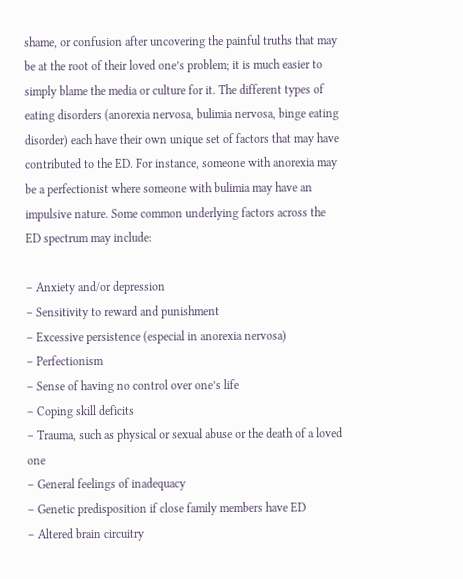shame, or confusion after uncovering the painful truths that may be at the root of their loved one’s problem; it is much easier to simply blame the media or culture for it. The different types of eating disorders (anorexia nervosa, bulimia nervosa, binge eating disorder) each have their own unique set of factors that may have contributed to the ED. For instance, someone with anorexia may be a perfectionist where someone with bulimia may have an impulsive nature. Some common underlying factors across the ED spectrum may include:

– Anxiety and/or depression
– Sensitivity to reward and punishment
– Excessive persistence (especial in anorexia nervosa)
– Perfectionism
– Sense of having no control over one’s life
– Coping skill deficits
– Trauma, such as physical or sexual abuse or the death of a loved one
– General feelings of inadequacy
– Genetic predisposition if close family members have ED
– Altered brain circuitry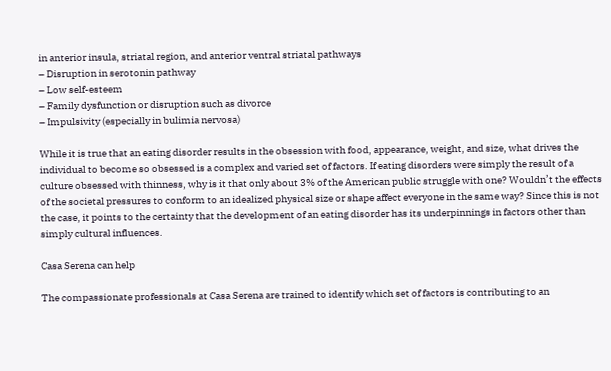in anterior insula, striatal region, and anterior ventral striatal pathways
– Disruption in serotonin pathway
– Low self-esteem
– Family dysfunction or disruption such as divorce
– Impulsivity (especially in bulimia nervosa)

While it is true that an eating disorder results in the obsession with food, appearance, weight, and size, what drives the individual to become so obsessed is a complex and varied set of factors. If eating disorders were simply the result of a culture obsessed with thinness, why is it that only about 3% of the American public struggle with one? Wouldn’t the effects of the societal pressures to conform to an idealized physical size or shape affect everyone in the same way? Since this is not the case, it points to the certainty that the development of an eating disorder has its underpinnings in factors other than simply cultural influences.

Casa Serena can help

The compassionate professionals at Casa Serena are trained to identify which set of factors is contributing to an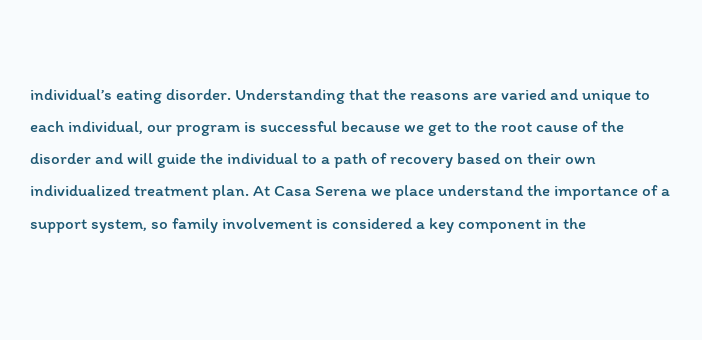individual’s eating disorder. Understanding that the reasons are varied and unique to each individual, our program is successful because we get to the root cause of the disorder and will guide the individual to a path of recovery based on their own individualized treatment plan. At Casa Serena we place understand the importance of a support system, so family involvement is considered a key component in the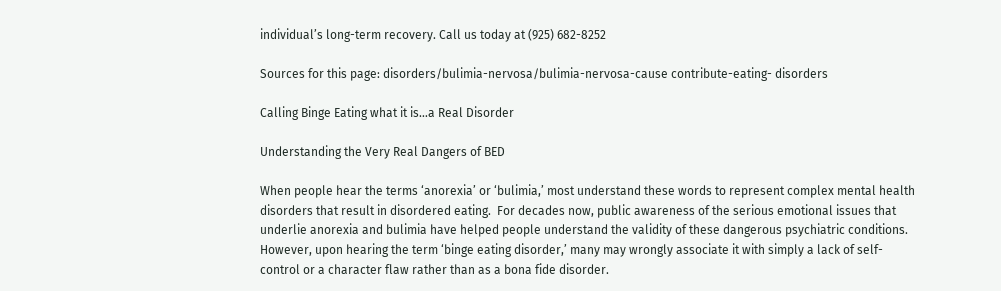individual’s long-term recovery. Call us today at (925) 682-8252

Sources for this page: disorders/bulimia-nervosa/bulimia-nervosa-cause contribute-eating- disorders

Calling Binge Eating what it is…a Real Disorder

Understanding the Very Real Dangers of BED

When people hear the terms ‘anorexia’ or ‘bulimia,’ most understand these words to represent complex mental health disorders that result in disordered eating.  For decades now, public awareness of the serious emotional issues that underlie anorexia and bulimia have helped people understand the validity of these dangerous psychiatric conditions.  However, upon hearing the term ‘binge eating disorder,’ many may wrongly associate it with simply a lack of self-control or a character flaw rather than as a bona fide disorder.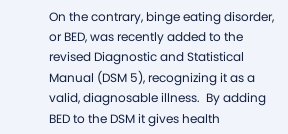On the contrary, binge eating disorder, or BED, was recently added to the revised Diagnostic and Statistical Manual (DSM 5), recognizing it as a valid, diagnosable illness.  By adding BED to the DSM it gives health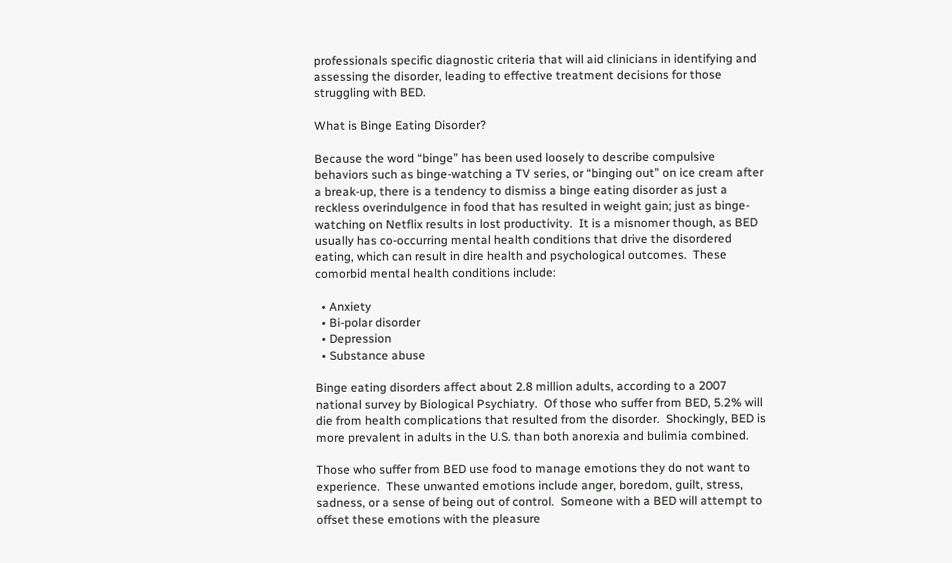professionals specific diagnostic criteria that will aid clinicians in identifying and assessing the disorder, leading to effective treatment decisions for those struggling with BED.

What is Binge Eating Disorder?

Because the word “binge” has been used loosely to describe compulsive behaviors such as binge-watching a TV series, or “binging out” on ice cream after a break-up, there is a tendency to dismiss a binge eating disorder as just a reckless overindulgence in food that has resulted in weight gain; just as binge-watching on Netflix results in lost productivity.  It is a misnomer though, as BED usually has co-occurring mental health conditions that drive the disordered eating, which can result in dire health and psychological outcomes.  These comorbid mental health conditions include:

  • Anxiety
  • Bi-polar disorder
  • Depression
  • Substance abuse

Binge eating disorders affect about 2.8 million adults, according to a 2007 national survey by Biological Psychiatry.  Of those who suffer from BED, 5.2% will die from health complications that resulted from the disorder.  Shockingly, BED is more prevalent in adults in the U.S. than both anorexia and bulimia combined.

Those who suffer from BED use food to manage emotions they do not want to experience.  These unwanted emotions include anger, boredom, guilt, stress, sadness, or a sense of being out of control.  Someone with a BED will attempt to offset these emotions with the pleasure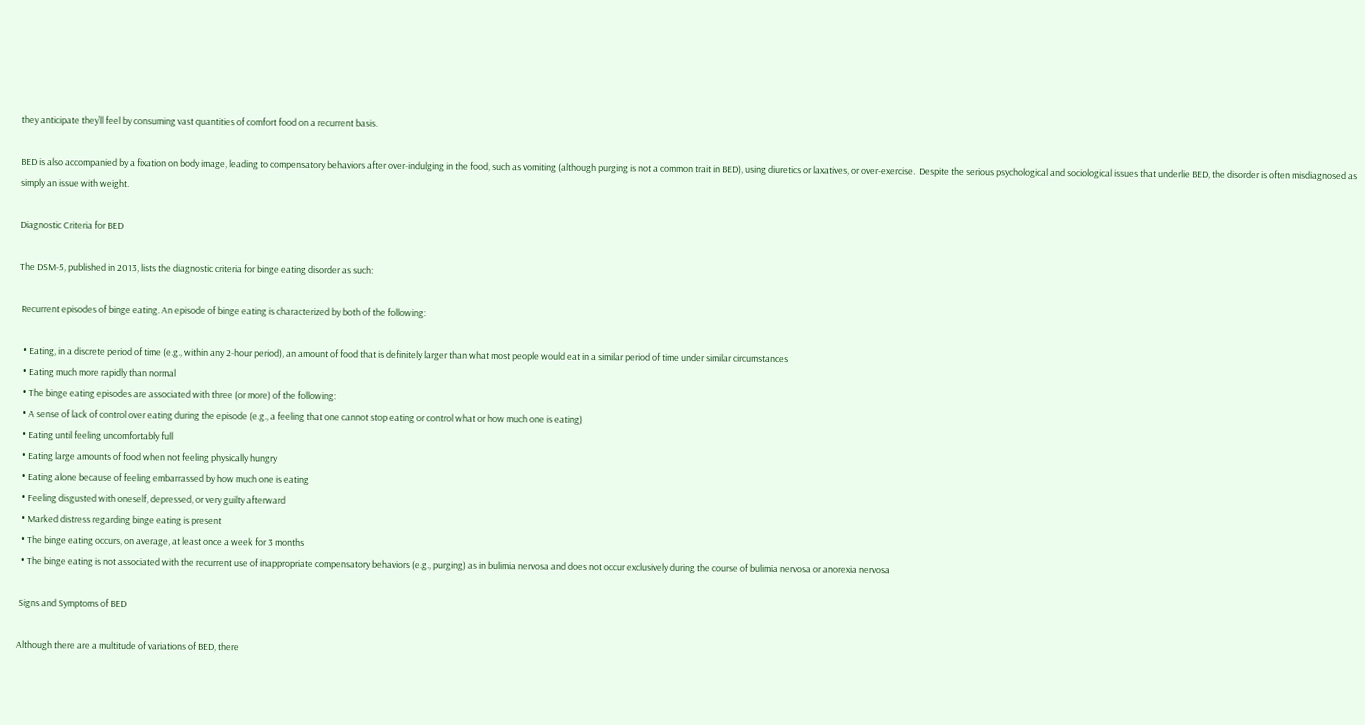they anticipate they’ll feel by consuming vast quantities of comfort food on a recurrent basis.

BED is also accompanied by a fixation on body image, leading to compensatory behaviors after over-indulging in the food, such as vomiting (although purging is not a common trait in BED), using diuretics or laxatives, or over-exercise.  Despite the serious psychological and sociological issues that underlie BED, the disorder is often misdiagnosed as simply an issue with weight.

Diagnostic Criteria for BED

The DSM-5, published in 2013, lists the diagnostic criteria for binge eating disorder as such:

 Recurrent episodes of binge eating. An episode of binge eating is characterized by both of the following:

  • Eating, in a discrete period of time (e.g., within any 2-hour period), an amount of food that is definitely larger than what most people would eat in a similar period of time under similar circumstances
  • Eating much more rapidly than normal
  • The binge eating episodes are associated with three (or more) of the following:
  • A sense of lack of control over eating during the episode (e.g., a feeling that one cannot stop eating or control what or how much one is eating)
  • Eating until feeling uncomfortably full
  • Eating large amounts of food when not feeling physically hungry
  • Eating alone because of feeling embarrassed by how much one is eating
  • Feeling disgusted with oneself, depressed, or very guilty afterward
  • Marked distress regarding binge eating is present
  • The binge eating occurs, on average, at least once a week for 3 months
  • The binge eating is not associated with the recurrent use of inappropriate compensatory behaviors (e.g., purging) as in bulimia nervosa and does not occur exclusively during the course of bulimia nervosa or anorexia nervosa

 Signs and Symptoms of BED

Although there are a multitude of variations of BED, there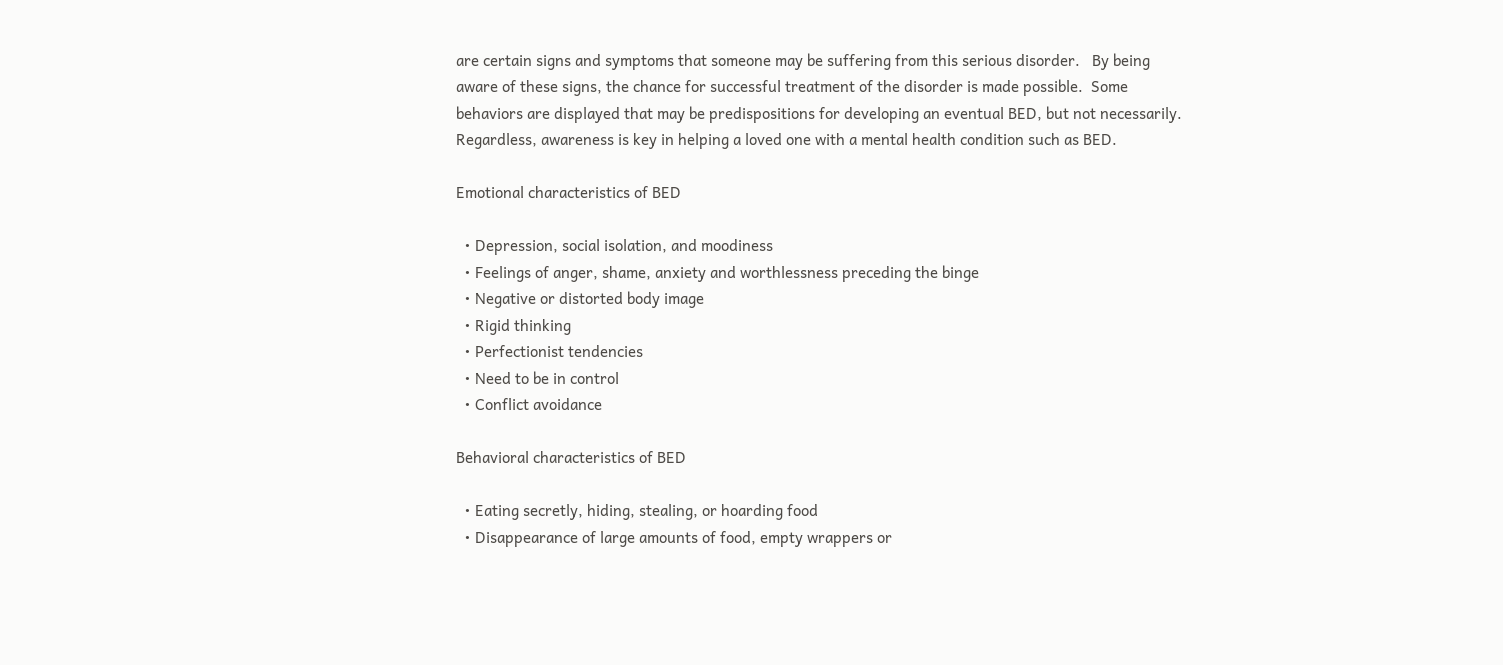are certain signs and symptoms that someone may be suffering from this serious disorder.   By being aware of these signs, the chance for successful treatment of the disorder is made possible.  Some behaviors are displayed that may be predispositions for developing an eventual BED, but not necessarily.  Regardless, awareness is key in helping a loved one with a mental health condition such as BED.

Emotional characteristics of BED

  • Depression, social isolation, and moodiness
  • Feelings of anger, shame, anxiety and worthlessness preceding the binge
  • Negative or distorted body image
  • Rigid thinking
  • Perfectionist tendencies
  • Need to be in control
  • Conflict avoidance

Behavioral characteristics of BED

  • Eating secretly, hiding, stealing, or hoarding food
  • Disappearance of large amounts of food, empty wrappers or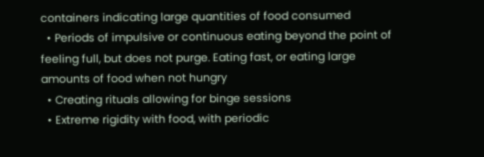containers indicating large quantities of food consumed
  • Periods of impulsive or continuous eating beyond the point of feeling full, but does not purge. Eating fast, or eating large amounts of food when not hungry
  • Creating rituals allowing for binge sessions
  • Extreme rigidity with food, with periodic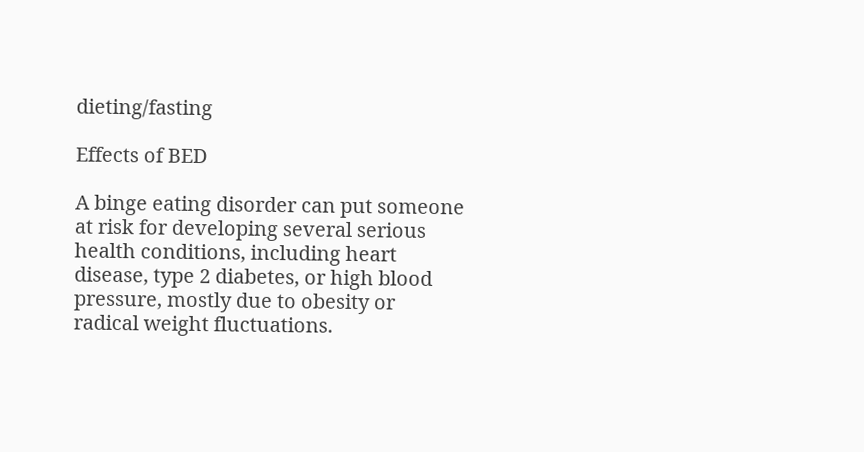dieting/fasting

Effects of BED

A binge eating disorder can put someone at risk for developing several serious health conditions, including heart disease, type 2 diabetes, or high blood pressure, mostly due to obesity or radical weight fluctuations.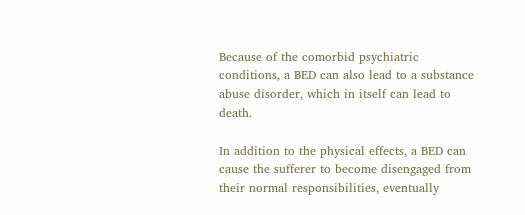Because of the comorbid psychiatric conditions, a BED can also lead to a substance abuse disorder, which in itself can lead to death.

In addition to the physical effects, a BED can cause the sufferer to become disengaged from their normal responsibilities, eventually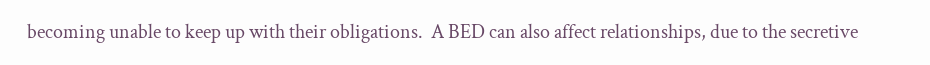becoming unable to keep up with their obligations.  A BED can also affect relationships, due to the secretive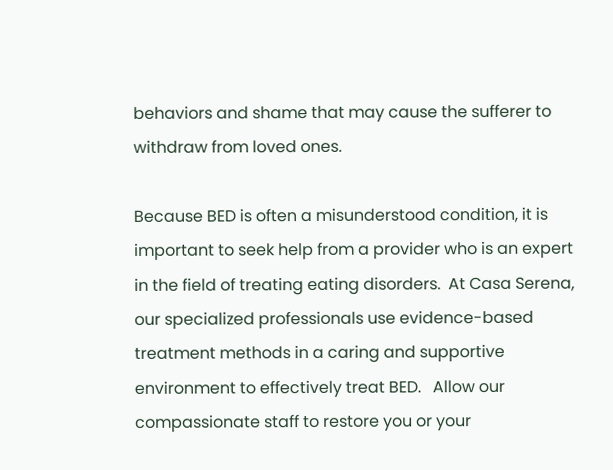behaviors and shame that may cause the sufferer to withdraw from loved ones.

Because BED is often a misunderstood condition, it is important to seek help from a provider who is an expert in the field of treating eating disorders.  At Casa Serena, our specialized professionals use evidence-based treatment methods in a caring and supportive environment to effectively treat BED.   Allow our compassionate staff to restore you or your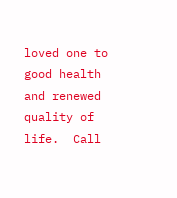loved one to good health and renewed quality of life.  Call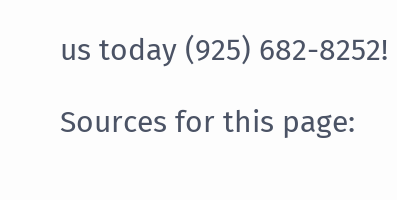us today (925) 682-8252!

Sources for this page: